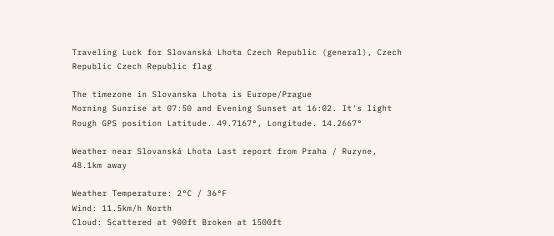Traveling Luck for Slovanská Lhota Czech Republic (general), Czech Republic Czech Republic flag

The timezone in Slovanska Lhota is Europe/Prague
Morning Sunrise at 07:50 and Evening Sunset at 16:02. It's light
Rough GPS position Latitude. 49.7167°, Longitude. 14.2667°

Weather near Slovanská Lhota Last report from Praha / Ruzyne, 48.1km away

Weather Temperature: 2°C / 36°F
Wind: 11.5km/h North
Cloud: Scattered at 900ft Broken at 1500ft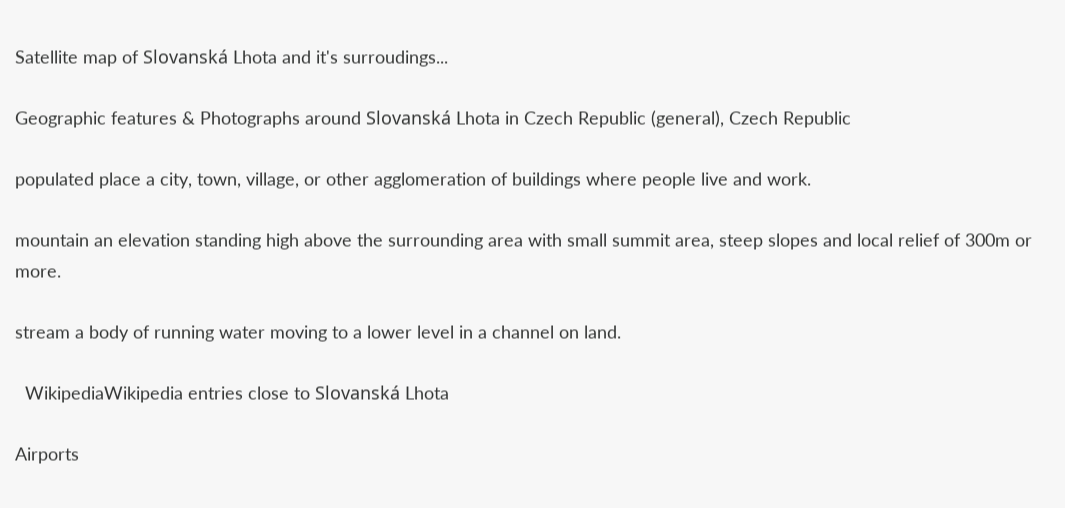Satellite map of Slovanská Lhota and it's surroudings...

Geographic features & Photographs around Slovanská Lhota in Czech Republic (general), Czech Republic

populated place a city, town, village, or other agglomeration of buildings where people live and work.

mountain an elevation standing high above the surrounding area with small summit area, steep slopes and local relief of 300m or more.

stream a body of running water moving to a lower level in a channel on land.

  WikipediaWikipedia entries close to Slovanská Lhota

Airports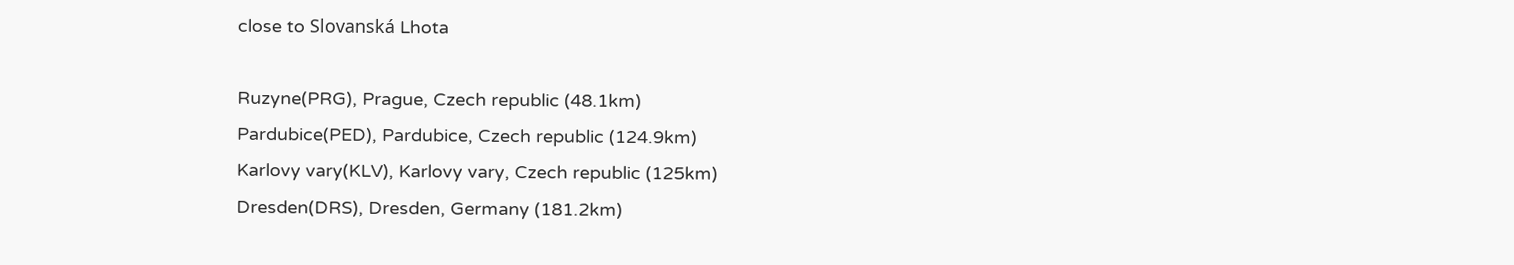close to Slovanská Lhota

Ruzyne(PRG), Prague, Czech republic (48.1km)
Pardubice(PED), Pardubice, Czech republic (124.9km)
Karlovy vary(KLV), Karlovy vary, Czech republic (125km)
Dresden(DRS), Dresden, Germany (181.2km)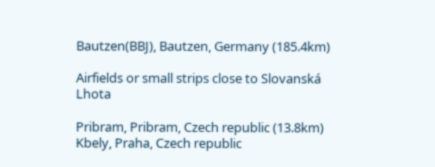Bautzen(BBJ), Bautzen, Germany (185.4km)

Airfields or small strips close to Slovanská Lhota

Pribram, Pribram, Czech republic (13.8km)
Kbely, Praha, Czech republic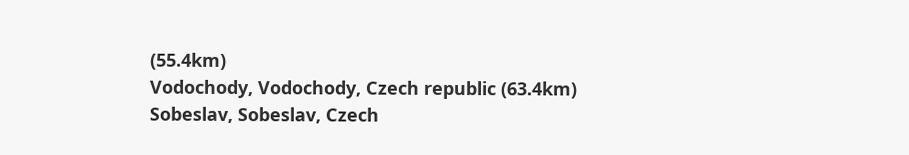(55.4km)
Vodochody, Vodochody, Czech republic (63.4km)
Sobeslav, Sobeslav, Czech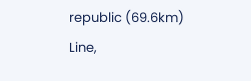republic (69.6km)
Line,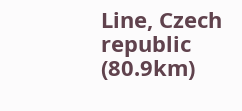Line, Czech republic (80.9km)